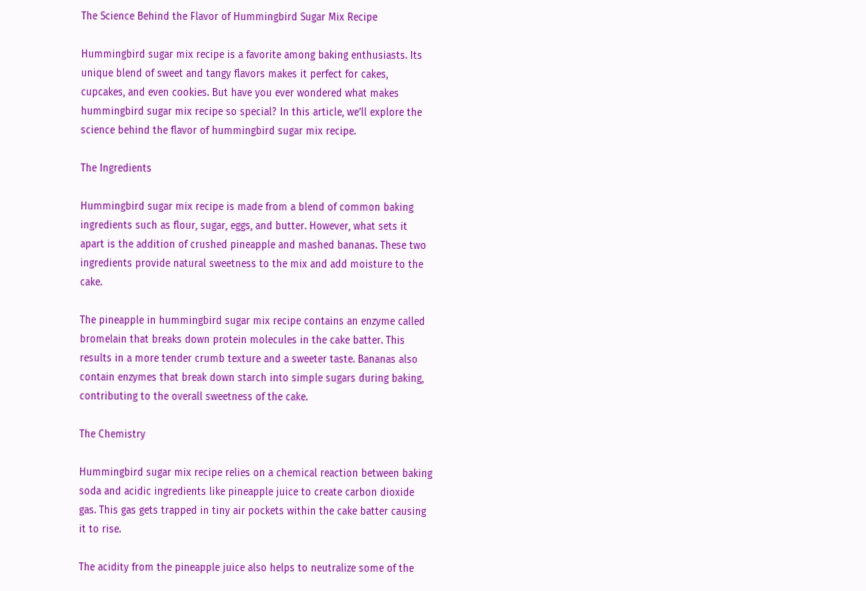The Science Behind the Flavor of Hummingbird Sugar Mix Recipe

Hummingbird sugar mix recipe is a favorite among baking enthusiasts. Its unique blend of sweet and tangy flavors makes it perfect for cakes, cupcakes, and even cookies. But have you ever wondered what makes hummingbird sugar mix recipe so special? In this article, we’ll explore the science behind the flavor of hummingbird sugar mix recipe.

The Ingredients

Hummingbird sugar mix recipe is made from a blend of common baking ingredients such as flour, sugar, eggs, and butter. However, what sets it apart is the addition of crushed pineapple and mashed bananas. These two ingredients provide natural sweetness to the mix and add moisture to the cake.

The pineapple in hummingbird sugar mix recipe contains an enzyme called bromelain that breaks down protein molecules in the cake batter. This results in a more tender crumb texture and a sweeter taste. Bananas also contain enzymes that break down starch into simple sugars during baking, contributing to the overall sweetness of the cake.

The Chemistry

Hummingbird sugar mix recipe relies on a chemical reaction between baking soda and acidic ingredients like pineapple juice to create carbon dioxide gas. This gas gets trapped in tiny air pockets within the cake batter causing it to rise.

The acidity from the pineapple juice also helps to neutralize some of the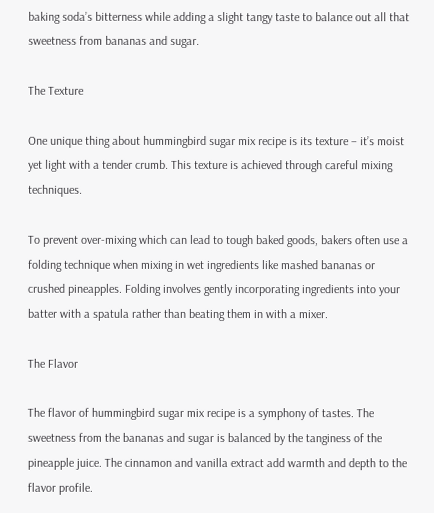baking soda’s bitterness while adding a slight tangy taste to balance out all that sweetness from bananas and sugar.

The Texture

One unique thing about hummingbird sugar mix recipe is its texture – it’s moist yet light with a tender crumb. This texture is achieved through careful mixing techniques.

To prevent over-mixing which can lead to tough baked goods, bakers often use a folding technique when mixing in wet ingredients like mashed bananas or crushed pineapples. Folding involves gently incorporating ingredients into your batter with a spatula rather than beating them in with a mixer.

The Flavor

The flavor of hummingbird sugar mix recipe is a symphony of tastes. The sweetness from the bananas and sugar is balanced by the tanginess of the pineapple juice. The cinnamon and vanilla extract add warmth and depth to the flavor profile.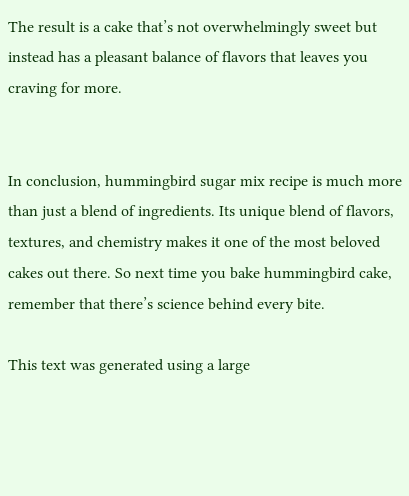The result is a cake that’s not overwhelmingly sweet but instead has a pleasant balance of flavors that leaves you craving for more.


In conclusion, hummingbird sugar mix recipe is much more than just a blend of ingredients. Its unique blend of flavors, textures, and chemistry makes it one of the most beloved cakes out there. So next time you bake hummingbird cake, remember that there’s science behind every bite.

This text was generated using a large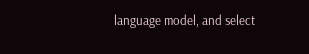language model, and select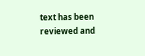text has been reviewed and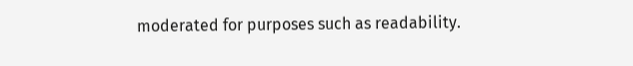moderated for purposes such as readability.